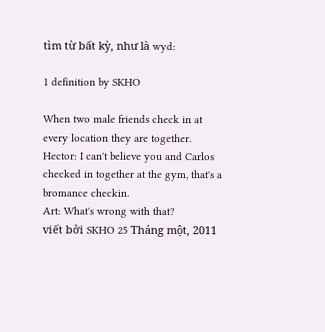tìm từ bất kỳ, như là wyd:

1 definition by SKHO

When two male friends check in at every location they are together.
Hector: I can't believe you and Carlos checked in together at the gym, that's a bromance checkin.
Art: What's wrong with that?
viết bởi SKHO 25 Tháng một, 2011